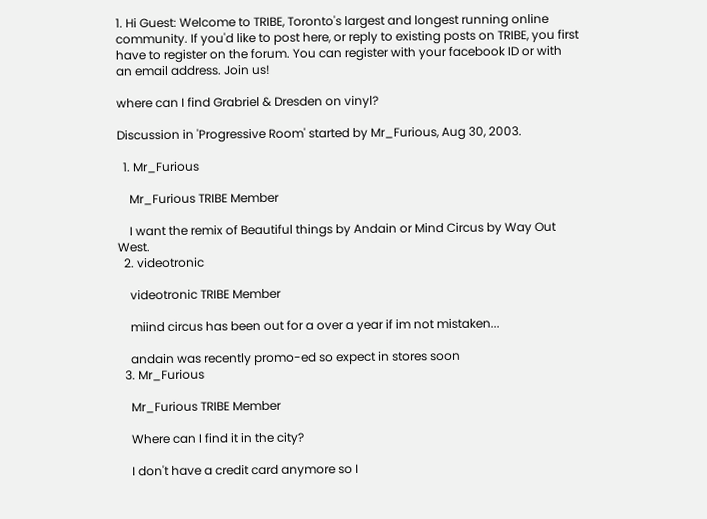1. Hi Guest: Welcome to TRIBE, Toronto's largest and longest running online community. If you'd like to post here, or reply to existing posts on TRIBE, you first have to register on the forum. You can register with your facebook ID or with an email address. Join us!

where can I find Grabriel & Dresden on vinyl?

Discussion in 'Progressive Room' started by Mr_Furious, Aug 30, 2003.

  1. Mr_Furious

    Mr_Furious TRIBE Member

    I want the remix of Beautiful things by Andain or Mind Circus by Way Out West.
  2. videotronic

    videotronic TRIBE Member

    miind circus has been out for a over a year if im not mistaken...

    andain was recently promo-ed so expect in stores soon
  3. Mr_Furious

    Mr_Furious TRIBE Member

    Where can I find it in the city?

    I don't have a credit card anymore so I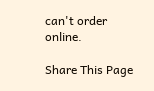can't order online.

Share This Page